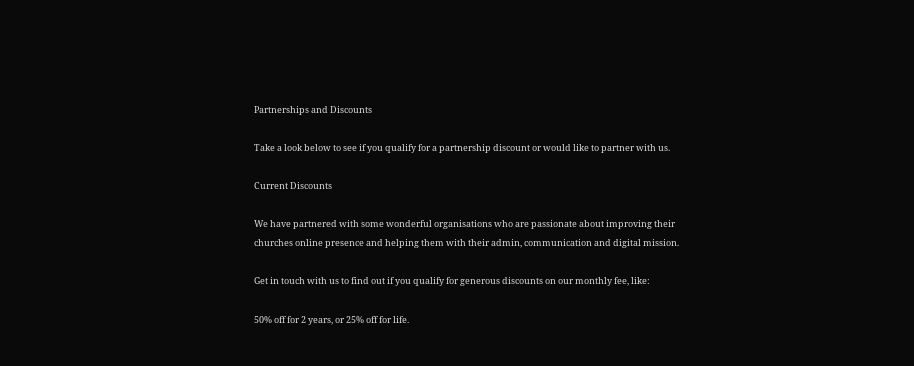Partnerships and Discounts

Take a look below to see if you qualify for a partnership discount or would like to partner with us.

Current Discounts

We have partnered with some wonderful organisations who are passionate about improving their churches online presence and helping them with their admin, communication and digital mission.

Get in touch with us to find out if you qualify for generous discounts on our monthly fee, like:

50% off for 2 years, or 25% off for life.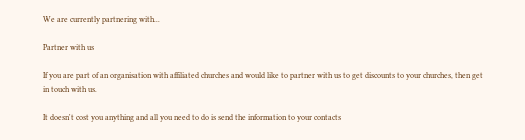We are currently partnering with...

Partner with us

If you are part of an organisation with affiliated churches and would like to partner with us to get discounts to your churches, then get in touch with us.

It doesn't cost you anything and all you need to do is send the information to your contacts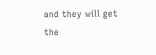and they will get the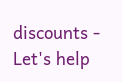discounts - Let's help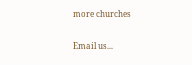more churches

Email us...